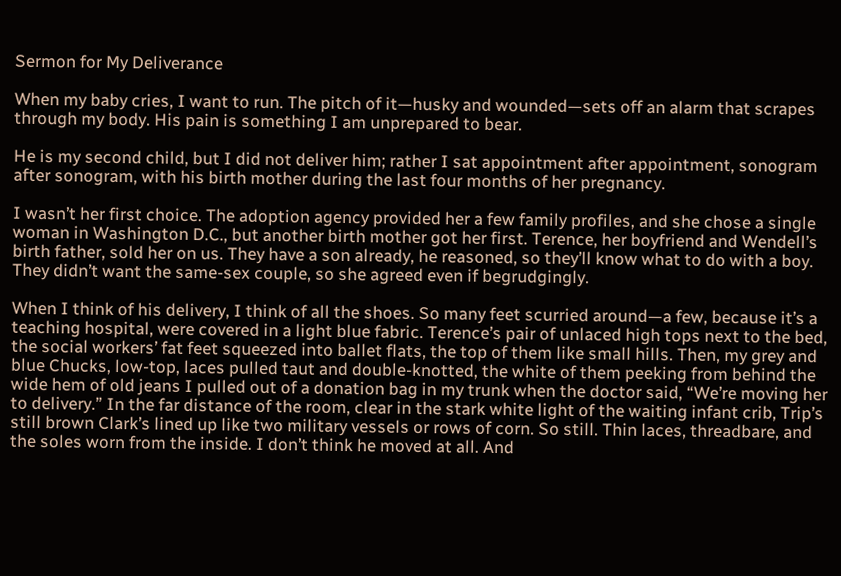Sermon for My Deliverance

When my baby cries, I want to run. The pitch of it—husky and wounded—sets off an alarm that scrapes through my body. His pain is something I am unprepared to bear.

He is my second child, but I did not deliver him; rather I sat appointment after appointment, sonogram after sonogram, with his birth mother during the last four months of her pregnancy.

I wasn’t her first choice. The adoption agency provided her a few family profiles, and she chose a single woman in Washington D.C., but another birth mother got her first. Terence, her boyfriend and Wendell’s birth father, sold her on us. They have a son already, he reasoned, so they’ll know what to do with a boy. They didn’t want the same-sex couple, so she agreed even if begrudgingly.

When I think of his delivery, I think of all the shoes. So many feet scurried around—a few, because it’s a teaching hospital, were covered in a light blue fabric. Terence’s pair of unlaced high tops next to the bed, the social workers’ fat feet squeezed into ballet flats, the top of them like small hills. Then, my grey and blue Chucks, low-top, laces pulled taut and double-knotted, the white of them peeking from behind the wide hem of old jeans I pulled out of a donation bag in my trunk when the doctor said, “We’re moving her to delivery.” In the far distance of the room, clear in the stark white light of the waiting infant crib, Trip’s still brown Clark’s lined up like two military vessels or rows of corn. So still. Thin laces, threadbare, and the soles worn from the inside. I don’t think he moved at all. And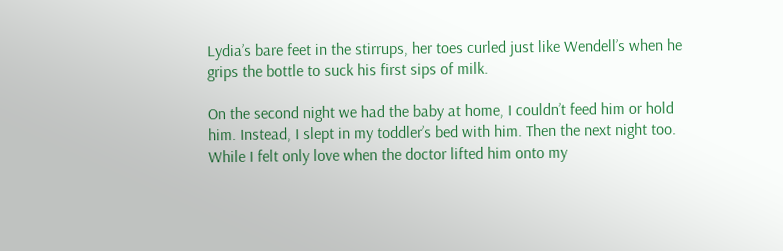Lydia’s bare feet in the stirrups, her toes curled just like Wendell’s when he grips the bottle to suck his first sips of milk.

On the second night we had the baby at home, I couldn’t feed him or hold him. Instead, I slept in my toddler’s bed with him. Then the next night too. While I felt only love when the doctor lifted him onto my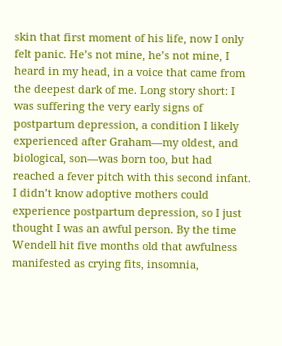skin that first moment of his life, now I only felt panic. He’s not mine, he’s not mine, I heard in my head, in a voice that came from the deepest dark of me. Long story short: I was suffering the very early signs of postpartum depression, a condition I likely experienced after Graham—my oldest, and biological, son—was born too, but had reached a fever pitch with this second infant. I didn’t know adoptive mothers could experience postpartum depression, so I just thought I was an awful person. By the time Wendell hit five months old that awfulness manifested as crying fits, insomnia,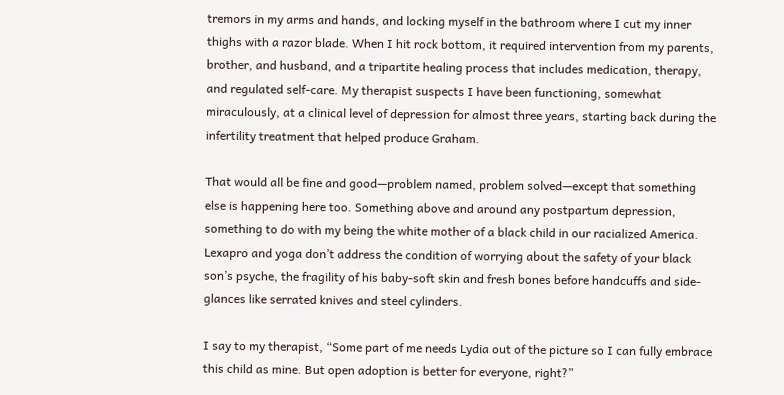tremors in my arms and hands, and locking myself in the bathroom where I cut my inner thighs with a razor blade. When I hit rock bottom, it required intervention from my parents, brother, and husband, and a tripartite healing process that includes medication, therapy, and regulated self-care. My therapist suspects I have been functioning, somewhat miraculously, at a clinical level of depression for almost three years, starting back during the infertility treatment that helped produce Graham.

That would all be fine and good—problem named, problem solved—except that something else is happening here too. Something above and around any postpartum depression, something to do with my being the white mother of a black child in our racialized America. Lexapro and yoga don’t address the condition of worrying about the safety of your black son’s psyche, the fragility of his baby-soft skin and fresh bones before handcuffs and side-glances like serrated knives and steel cylinders.

I say to my therapist, “Some part of me needs Lydia out of the picture so I can fully embrace this child as mine. But open adoption is better for everyone, right?”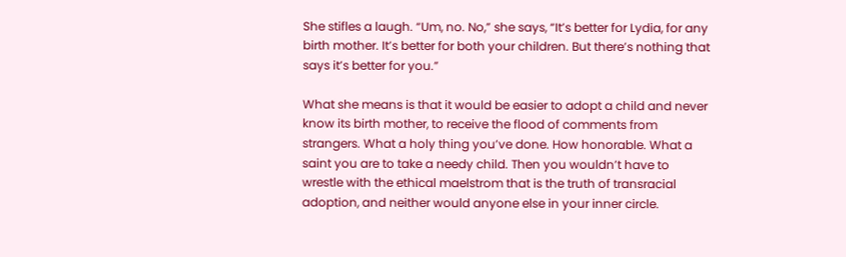She stifles a laugh. “Um, no. No,” she says, “It’s better for Lydia, for any birth mother. It’s better for both your children. But there’s nothing that says it’s better for you.”

What she means is that it would be easier to adopt a child and never know its birth mother, to receive the flood of comments from strangers. What a holy thing you’ve done. How honorable. What a saint you are to take a needy child. Then you wouldn’t have to wrestle with the ethical maelstrom that is the truth of transracial adoption, and neither would anyone else in your inner circle.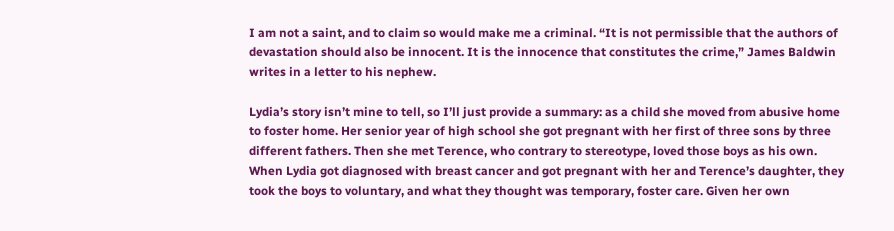I am not a saint, and to claim so would make me a criminal. “It is not permissible that the authors of devastation should also be innocent. It is the innocence that constitutes the crime,” James Baldwin writes in a letter to his nephew.

Lydia’s story isn’t mine to tell, so I’ll just provide a summary: as a child she moved from abusive home to foster home. Her senior year of high school she got pregnant with her first of three sons by three different fathers. Then she met Terence, who contrary to stereotype, loved those boys as his own. When Lydia got diagnosed with breast cancer and got pregnant with her and Terence’s daughter, they took the boys to voluntary, and what they thought was temporary, foster care. Given her own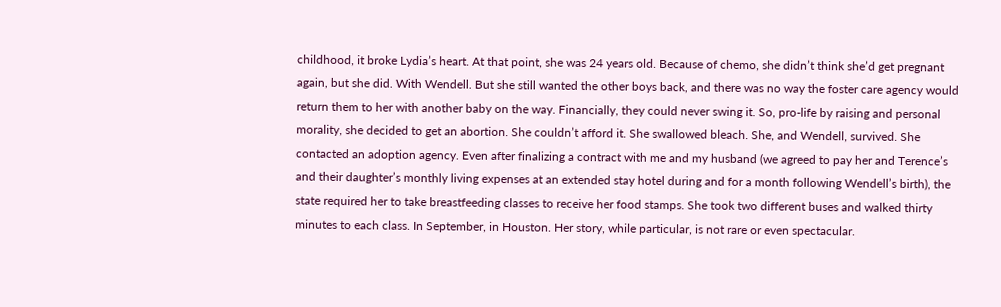childhood, it broke Lydia’s heart. At that point, she was 24 years old. Because of chemo, she didn’t think she’d get pregnant again, but she did. With Wendell. But she still wanted the other boys back, and there was no way the foster care agency would return them to her with another baby on the way. Financially, they could never swing it. So, pro-life by raising and personal morality, she decided to get an abortion. She couldn’t afford it. She swallowed bleach. She, and Wendell, survived. She contacted an adoption agency. Even after finalizing a contract with me and my husband (we agreed to pay her and Terence’s and their daughter’s monthly living expenses at an extended stay hotel during and for a month following Wendell’s birth), the state required her to take breastfeeding classes to receive her food stamps. She took two different buses and walked thirty minutes to each class. In September, in Houston. Her story, while particular, is not rare or even spectacular.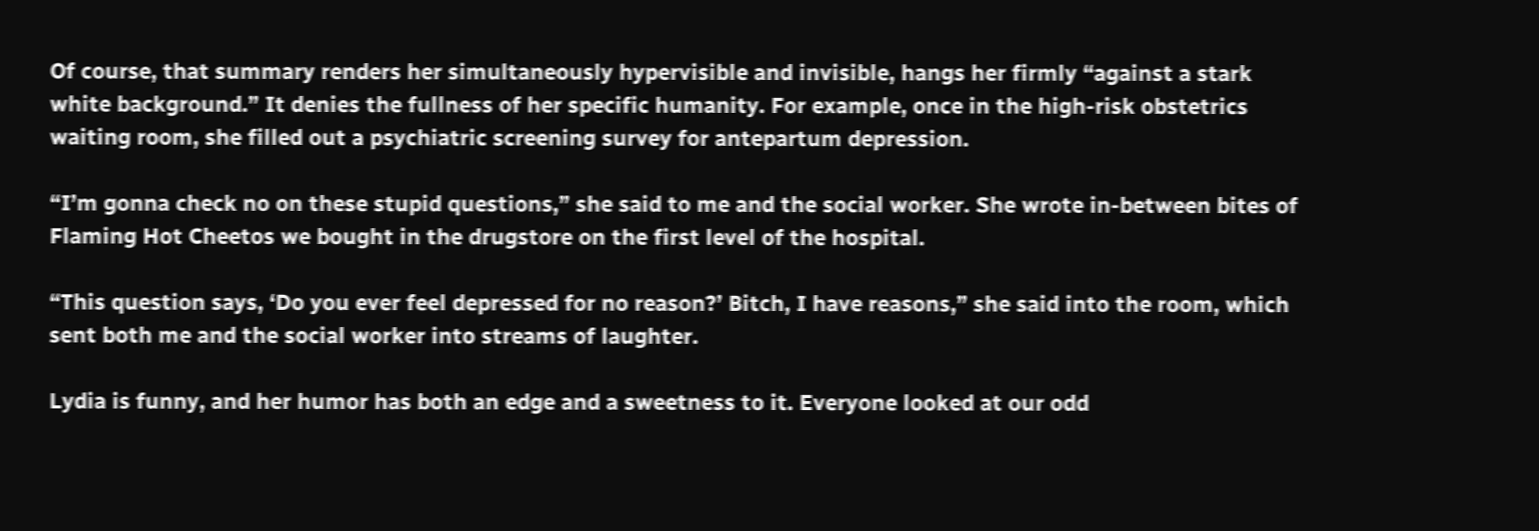Of course, that summary renders her simultaneously hypervisible and invisible, hangs her firmly “against a stark white background.” It denies the fullness of her specific humanity. For example, once in the high-risk obstetrics waiting room, she filled out a psychiatric screening survey for antepartum depression.

“I’m gonna check no on these stupid questions,” she said to me and the social worker. She wrote in-between bites of Flaming Hot Cheetos we bought in the drugstore on the first level of the hospital.

“This question says, ‘Do you ever feel depressed for no reason?’ Bitch, I have reasons,” she said into the room, which sent both me and the social worker into streams of laughter.

Lydia is funny, and her humor has both an edge and a sweetness to it. Everyone looked at our odd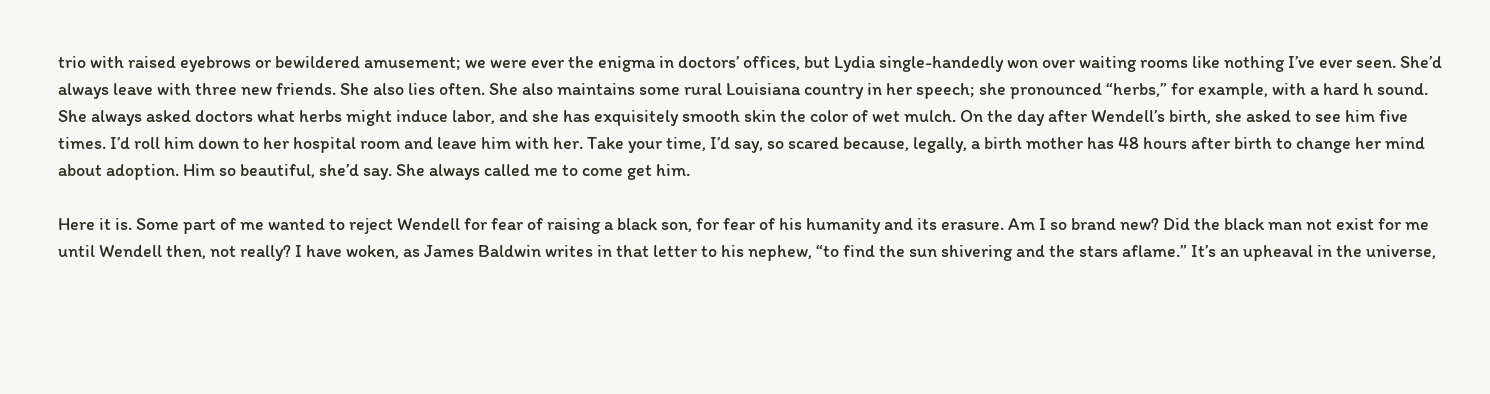trio with raised eyebrows or bewildered amusement; we were ever the enigma in doctors’ offices, but Lydia single-handedly won over waiting rooms like nothing I’ve ever seen. She’d always leave with three new friends. She also lies often. She also maintains some rural Louisiana country in her speech; she pronounced “herbs,” for example, with a hard h sound. She always asked doctors what herbs might induce labor, and she has exquisitely smooth skin the color of wet mulch. On the day after Wendell’s birth, she asked to see him five times. I’d roll him down to her hospital room and leave him with her. Take your time, I’d say, so scared because, legally, a birth mother has 48 hours after birth to change her mind about adoption. Him so beautiful, she’d say. She always called me to come get him.

Here it is. Some part of me wanted to reject Wendell for fear of raising a black son, for fear of his humanity and its erasure. Am I so brand new? Did the black man not exist for me until Wendell then, not really? I have woken, as James Baldwin writes in that letter to his nephew, “to find the sun shivering and the stars aflame.” It’s an upheaval in the universe,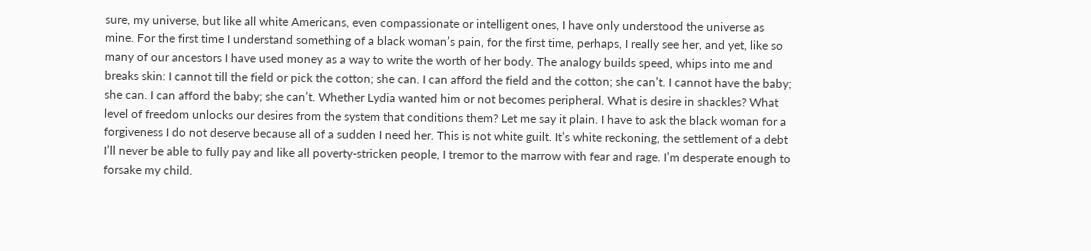sure, my universe, but like all white Americans, even compassionate or intelligent ones, I have only understood the universe as mine. For the first time I understand something of a black woman’s pain, for the first time, perhaps, I really see her, and yet, like so many of our ancestors I have used money as a way to write the worth of her body. The analogy builds speed, whips into me and breaks skin: I cannot till the field or pick the cotton; she can. I can afford the field and the cotton; she can’t. I cannot have the baby; she can. I can afford the baby; she can’t. Whether Lydia wanted him or not becomes peripheral. What is desire in shackles? What level of freedom unlocks our desires from the system that conditions them? Let me say it plain. I have to ask the black woman for a forgiveness I do not deserve because all of a sudden I need her. This is not white guilt. It’s white reckoning, the settlement of a debt I’ll never be able to fully pay and like all poverty-stricken people, I tremor to the marrow with fear and rage. I’m desperate enough to forsake my child.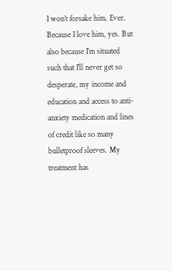I won’t forsake him. Ever. Because I love him, yes. But also because I’m situated such that I’ll never get so desperate, my income and education and access to anti-anxiety medication and lines of credit like so many bulletproof sleeves. My treatment has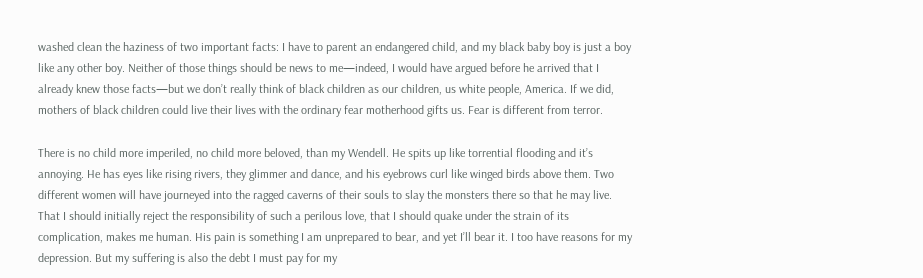washed clean the haziness of two important facts: I have to parent an endangered child, and my black baby boy is just a boy like any other boy. Neither of those things should be news to me—indeed, I would have argued before he arrived that I already knew those facts—but we don’t really think of black children as our children, us white people, America. If we did, mothers of black children could live their lives with the ordinary fear motherhood gifts us. Fear is different from terror.

There is no child more imperiled, no child more beloved, than my Wendell. He spits up like torrential flooding and it’s annoying. He has eyes like rising rivers, they glimmer and dance, and his eyebrows curl like winged birds above them. Two different women will have journeyed into the ragged caverns of their souls to slay the monsters there so that he may live. That I should initially reject the responsibility of such a perilous love, that I should quake under the strain of its complication, makes me human. His pain is something I am unprepared to bear, and yet I’ll bear it. I too have reasons for my depression. But my suffering is also the debt I must pay for my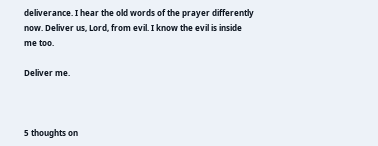deliverance. I hear the old words of the prayer differently now. Deliver us, Lord, from evil. I know the evil is inside me too.

Deliver me.



5 thoughts on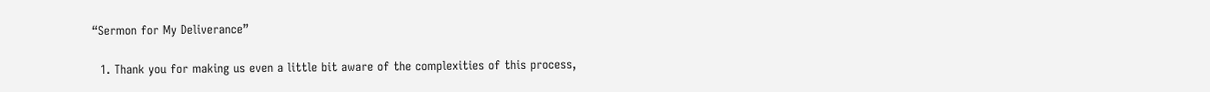“Sermon for My Deliverance”

  1. Thank you for making us even a little bit aware of the complexities of this process,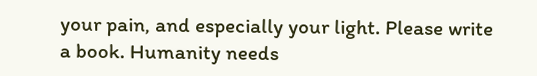your pain, and especially your light. Please write a book. Humanity needs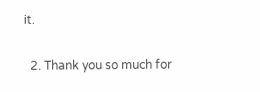it.

  2. Thank you so much for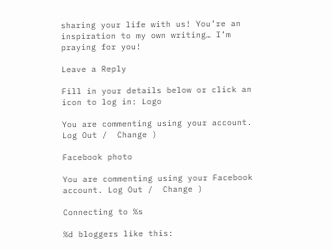sharing your life with us! You’re an inspiration to my own writing… I’m praying for you!

Leave a Reply

Fill in your details below or click an icon to log in: Logo

You are commenting using your account. Log Out /  Change )

Facebook photo

You are commenting using your Facebook account. Log Out /  Change )

Connecting to %s

%d bloggers like this: